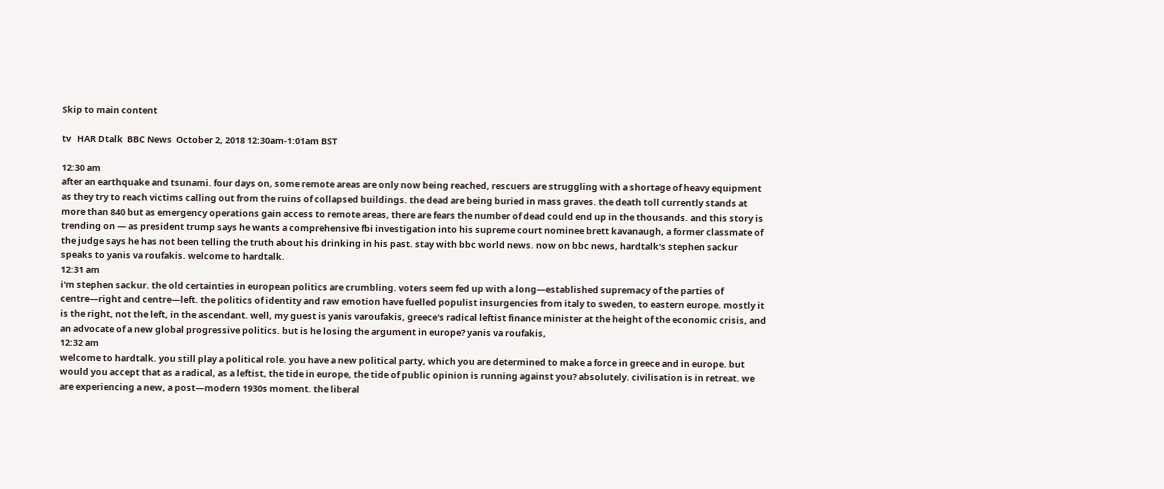Skip to main content

tv   HAR Dtalk  BBC News  October 2, 2018 12:30am-1:01am BST

12:30 am
after an earthquake and tsunami. four days on, some remote areas are only now being reached, rescuers are struggling with a shortage of heavy equipment as they try to reach victims calling out from the ruins of collapsed buildings. the dead are being buried in mass graves. the death toll currently stands at more than 840 but as emergency operations gain access to remote areas, there are fears the number of dead could end up in the thousands. and this story is trending on — as president trump says he wants a comprehensive fbi investigation into his supreme court nominee brett kavanaugh, a former classmate of the judge says he has not been telling the truth about his drinking in his past. stay with bbc world news. now on bbc news, hardtalk‘s stephen sackur speaks to yanis va roufakis. welcome to hardtalk.
12:31 am
i'm stephen sackur. the old certainties in european politics are crumbling. voters seem fed up with a long—established supremacy of the parties of centre—right and centre—left. the politics of identity and raw emotion have fuelled populist insurgencies from italy to sweden, to eastern europe. mostly it is the right, not the left, in the ascendant. well, my guest is yanis varoufakis, greece's radical leftist finance minister at the height of the economic crisis, and an advocate of a new global progressive politics. but is he losing the argument in europe? yanis va roufakis,
12:32 am
welcome to hardtalk. you still play a political role. you have a new political party, which you are determined to make a force in greece and in europe. but would you accept that as a radical, as a leftist, the tide in europe, the tide of public opinion is running against you? absolutely. civilisation is in retreat. we are experiencing a new, a post—modern 1930s moment. the liberal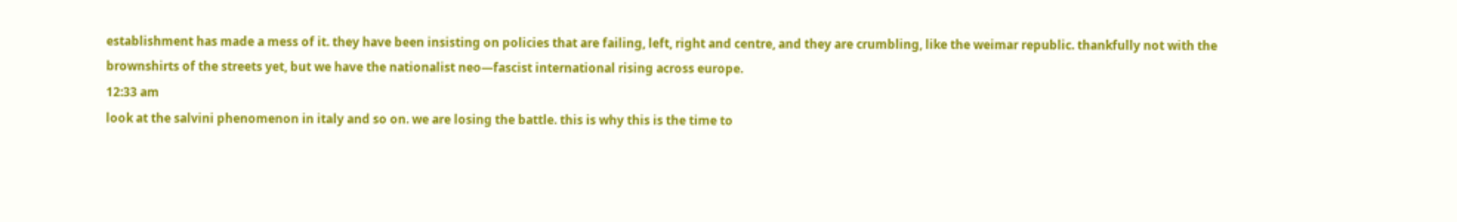establishment has made a mess of it. they have been insisting on policies that are failing, left, right and centre, and they are crumbling, like the weimar republic. thankfully not with the brownshirts of the streets yet, but we have the nationalist neo—fascist international rising across europe.
12:33 am
look at the salvini phenomenon in italy and so on. we are losing the battle. this is why this is the time to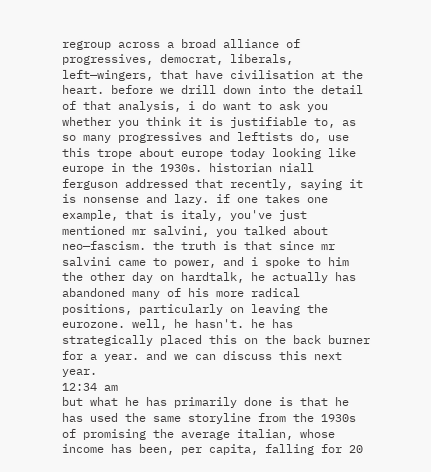regroup across a broad alliance of progressives, democrat, liberals, left—wingers, that have civilisation at the heart. before we drill down into the detail of that analysis, i do want to ask you whether you think it is justifiable to, as so many progressives and leftists do, use this trope about europe today looking like europe in the 1930s. historian niall ferguson addressed that recently, saying it is nonsense and lazy. if one takes one example, that is italy, you've just mentioned mr salvini, you talked about neo—fascism. the truth is that since mr salvini came to power, and i spoke to him the other day on hardtalk, he actually has abandoned many of his more radical positions, particularly on leaving the eurozone. well, he hasn't. he has strategically placed this on the back burner for a year. and we can discuss this next year.
12:34 am
but what he has primarily done is that he has used the same storyline from the 1930s of promising the average italian, whose income has been, per capita, falling for 20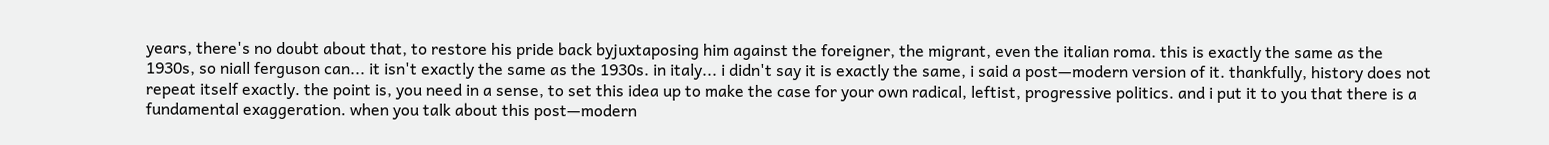years, there's no doubt about that, to restore his pride back byjuxtaposing him against the foreigner, the migrant, even the italian roma. this is exactly the same as the 1930s, so niall ferguson can... it isn't exactly the same as the 1930s. in italy... i didn't say it is exactly the same, i said a post—modern version of it. thankfully, history does not repeat itself exactly. the point is, you need in a sense, to set this idea up to make the case for your own radical, leftist, progressive politics. and i put it to you that there is a fundamental exaggeration. when you talk about this post—modern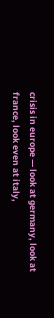crisis in europe — look at germany, look at france, look even at italy,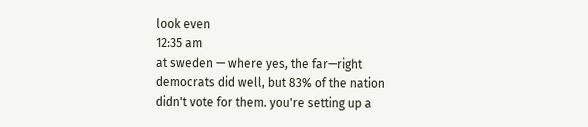look even
12:35 am
at sweden — where yes, the far—right democrats did well, but 83% of the nation didn't vote for them. you're setting up a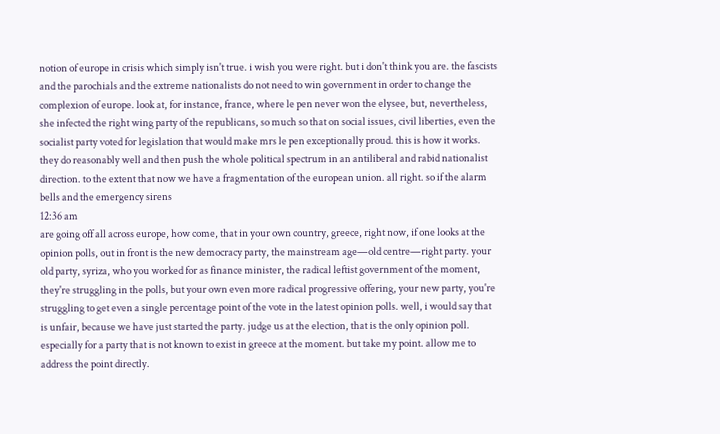notion of europe in crisis which simply isn't true. i wish you were right. but i don't think you are. the fascists and the parochials and the extreme nationalists do not need to win government in order to change the complexion of europe. look at, for instance, france, where le pen never won the elysee, but, nevertheless, she infected the right wing party of the republicans, so much so that on social issues, civil liberties, even the socialist party voted for legislation that would make mrs le pen exceptionally proud. this is how it works. they do reasonably well and then push the whole political spectrum in an antiliberal and rabid nationalist direction. to the extent that now we have a fragmentation of the european union. all right. so if the alarm bells and the emergency sirens
12:36 am
are going off all across europe, how come, that in your own country, greece, right now, if one looks at the opinion polls, out in front is the new democracy party, the mainstream age—old centre—right party. your old party, syriza, who you worked for as finance minister, the radical leftist government of the moment, they're struggling in the polls, but your own even more radical progressive offering, your new party, you're struggling to get even a single percentage point of the vote in the latest opinion polls. well, i would say that is unfair, because we have just started the party. judge us at the election, that is the only opinion poll. especially for a party that is not known to exist in greece at the moment. but take my point. allow me to address the point directly.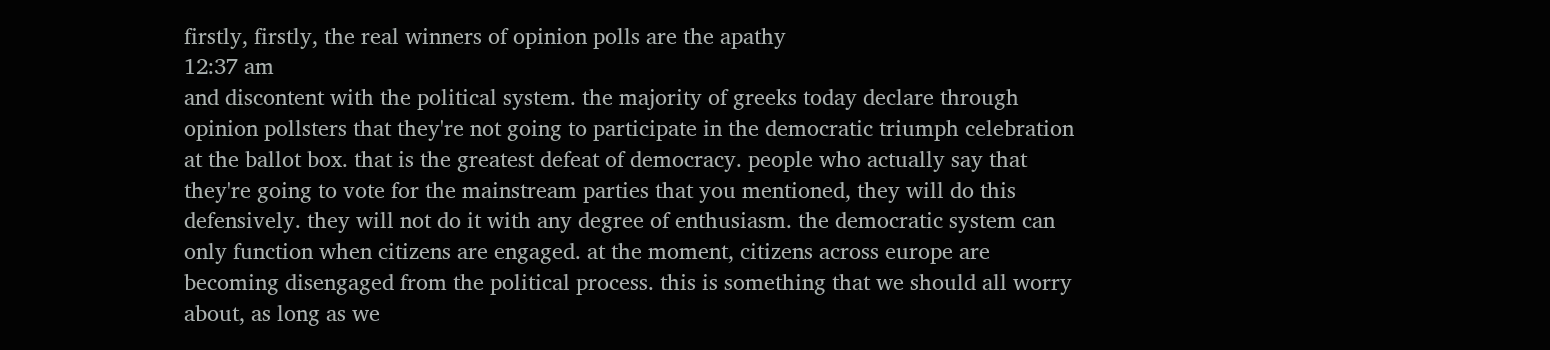firstly, firstly, the real winners of opinion polls are the apathy
12:37 am
and discontent with the political system. the majority of greeks today declare through opinion pollsters that they're not going to participate in the democratic triumph celebration at the ballot box. that is the greatest defeat of democracy. people who actually say that they're going to vote for the mainstream parties that you mentioned, they will do this defensively. they will not do it with any degree of enthusiasm. the democratic system can only function when citizens are engaged. at the moment, citizens across europe are becoming disengaged from the political process. this is something that we should all worry about, as long as we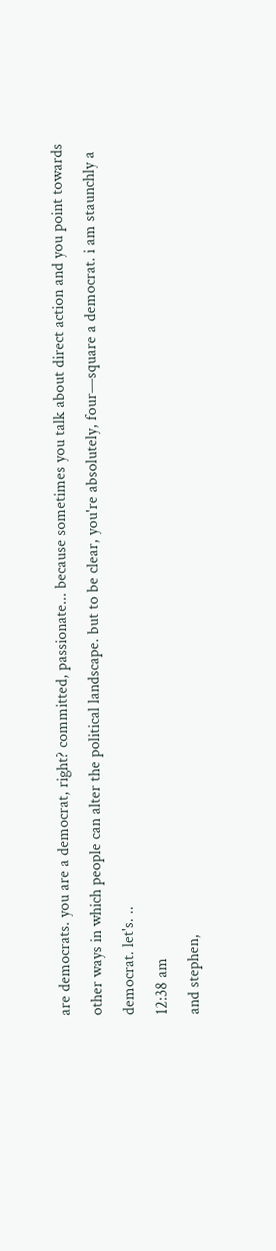are democrats. you are a democrat, right? committed, passionate... because sometimes you talk about direct action and you point towards other ways in which people can alter the political landscape. but to be clear, you're absolutely, four—square a democrat. i am staunchly a democrat. let's. ..
12:38 am
and stephen,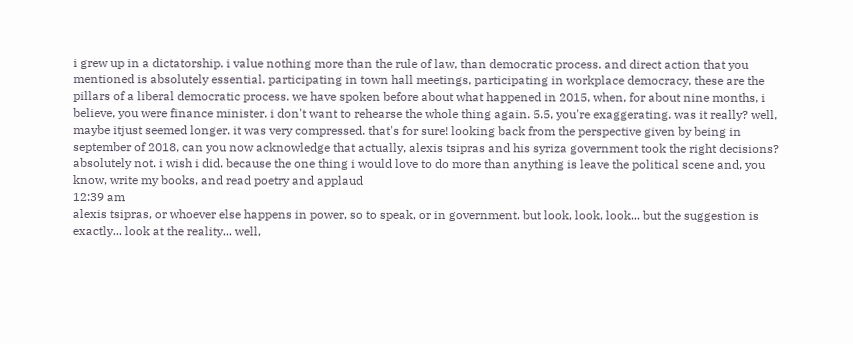i grew up in a dictatorship. i value nothing more than the rule of law, than democratic process. and direct action that you mentioned is absolutely essential. participating in town hall meetings, participating in workplace democracy, these are the pillars of a liberal democratic process. we have spoken before about what happened in 2015, when, for about nine months, i believe, you were finance minister. i don't want to rehearse the whole thing again. 5.5, you're exaggerating. was it really? well, maybe itjust seemed longer. it was very compressed. that's for sure! looking back from the perspective given by being in september of 2018, can you now acknowledge that actually, alexis tsipras and his syriza government took the right decisions? absolutely not. i wish i did. because the one thing i would love to do more than anything is leave the political scene and, you know, write my books, and read poetry and applaud
12:39 am
alexis tsipras, or whoever else happens in power, so to speak, or in government. but look, look, look... but the suggestion is exactly... look at the reality... well,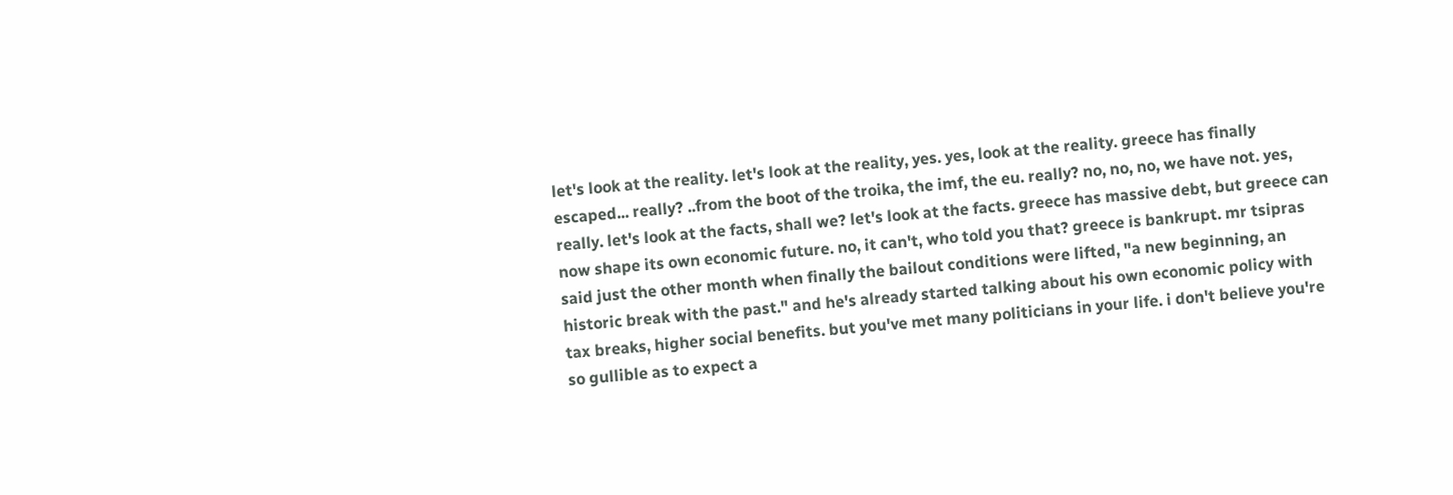let's look at the reality. let's look at the reality, yes. yes, look at the reality. greece has finally escaped... really? ..from the boot of the troika, the imf, the eu. really? no, no, no, we have not. yes, really. let's look at the facts, shall we? let's look at the facts. greece has massive debt, but greece can now shape its own economic future. no, it can't, who told you that? greece is bankrupt. mr tsipras said just the other month when finally the bailout conditions were lifted, "a new beginning, an historic break with the past." and he's already started talking about his own economic policy with tax breaks, higher social benefits. but you've met many politicians in your life. i don't believe you're so gullible as to expect a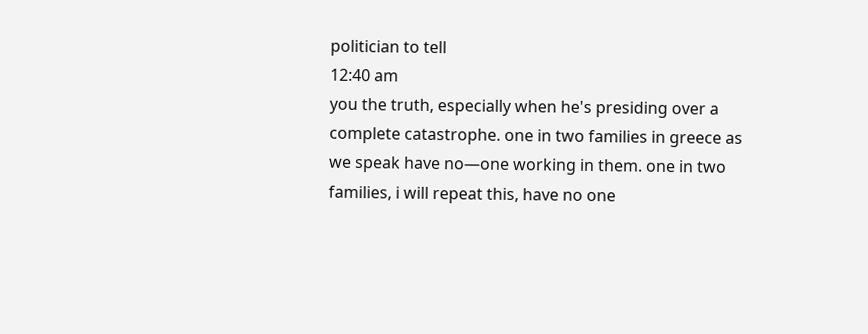politician to tell
12:40 am
you the truth, especially when he's presiding over a complete catastrophe. one in two families in greece as we speak have no—one working in them. one in two families, i will repeat this, have no one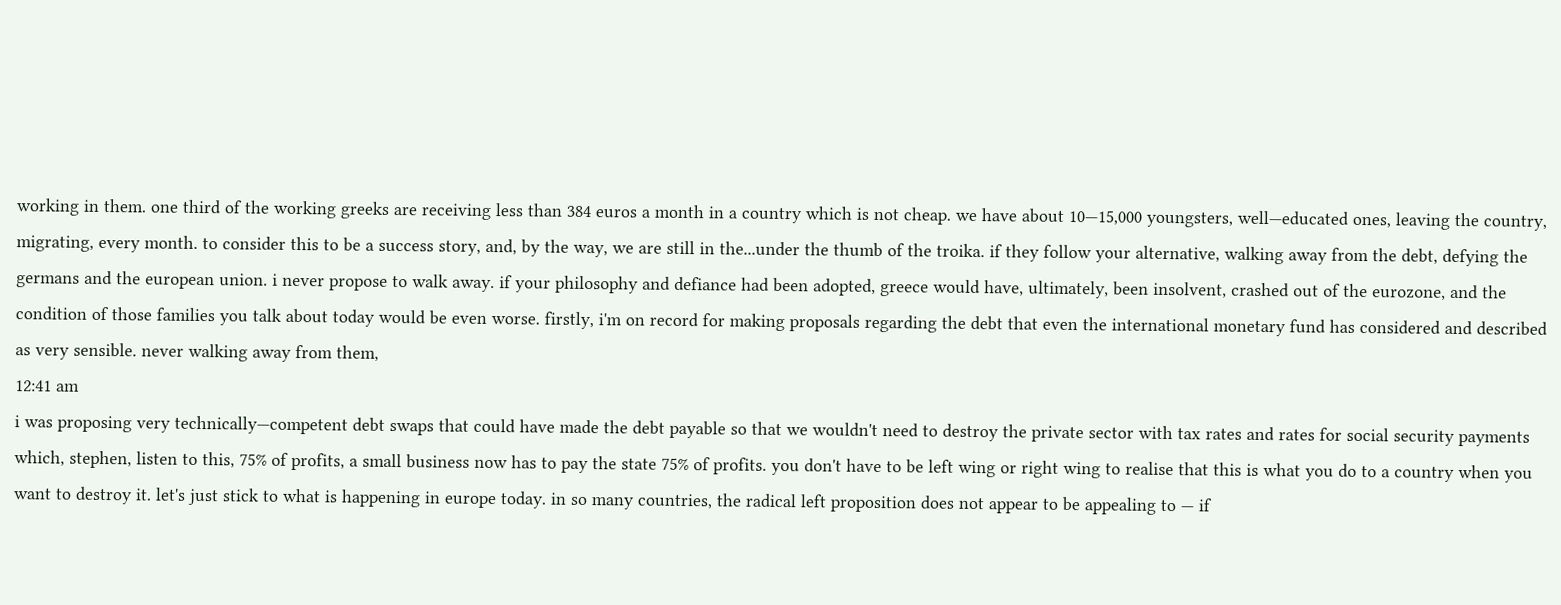working in them. one third of the working greeks are receiving less than 384 euros a month in a country which is not cheap. we have about 10—15,000 youngsters, well—educated ones, leaving the country, migrating, every month. to consider this to be a success story, and, by the way, we are still in the...under the thumb of the troika. if they follow your alternative, walking away from the debt, defying the germans and the european union. i never propose to walk away. if your philosophy and defiance had been adopted, greece would have, ultimately, been insolvent, crashed out of the eurozone, and the condition of those families you talk about today would be even worse. firstly, i'm on record for making proposals regarding the debt that even the international monetary fund has considered and described as very sensible. never walking away from them,
12:41 am
i was proposing very technically—competent debt swaps that could have made the debt payable so that we wouldn't need to destroy the private sector with tax rates and rates for social security payments which, stephen, listen to this, 75% of profits, a small business now has to pay the state 75% of profits. you don't have to be left wing or right wing to realise that this is what you do to a country when you want to destroy it. let's just stick to what is happening in europe today. in so many countries, the radical left proposition does not appear to be appealing to — if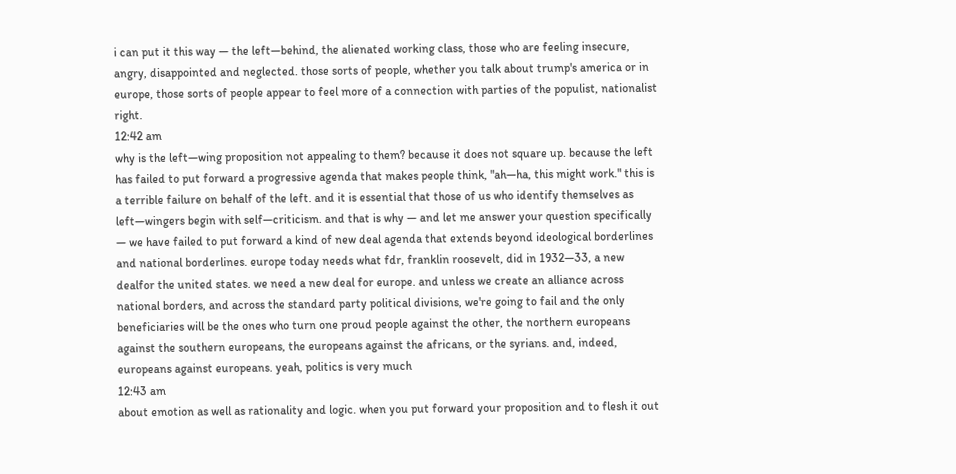i can put it this way — the left—behind, the alienated working class, those who are feeling insecure, angry, disappointed and neglected. those sorts of people, whether you talk about trump's america or in europe, those sorts of people appear to feel more of a connection with parties of the populist, nationalist right.
12:42 am
why is the left—wing proposition not appealing to them? because it does not square up. because the left has failed to put forward a progressive agenda that makes people think, "ah—ha, this might work." this is a terrible failure on behalf of the left. and it is essential that those of us who identify themselves as left—wingers begin with self—criticism. and that is why — and let me answer your question specifically — we have failed to put forward a kind of new deal agenda that extends beyond ideological borderlines and national borderlines. europe today needs what fdr, franklin roosevelt, did in 1932—33, a new dealfor the united states. we need a new deal for europe. and unless we create an alliance across national borders, and across the standard party political divisions, we're going to fail and the only beneficiaries will be the ones who turn one proud people against the other, the northern europeans against the southern europeans, the europeans against the africans, or the syrians. and, indeed, europeans against europeans. yeah, politics is very much
12:43 am
about emotion as well as rationality and logic. when you put forward your proposition and to flesh it out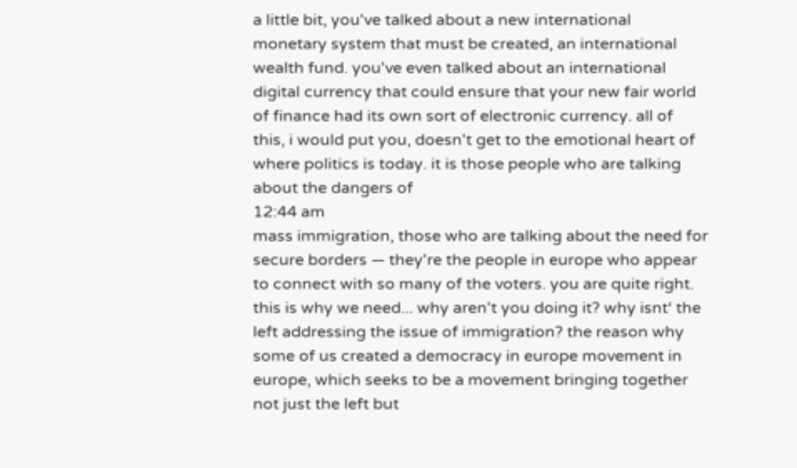a little bit, you've talked about a new international monetary system that must be created, an international wealth fund. you've even talked about an international digital currency that could ensure that your new fair world of finance had its own sort of electronic currency. all of this, i would put you, doesn't get to the emotional heart of where politics is today. it is those people who are talking about the dangers of
12:44 am
mass immigration, those who are talking about the need for secure borders — they're the people in europe who appear to connect with so many of the voters. you are quite right. this is why we need... why aren't you doing it? why isnt‘ the left addressing the issue of immigration? the reason why some of us created a democracy in europe movement in europe, which seeks to be a movement bringing together not just the left but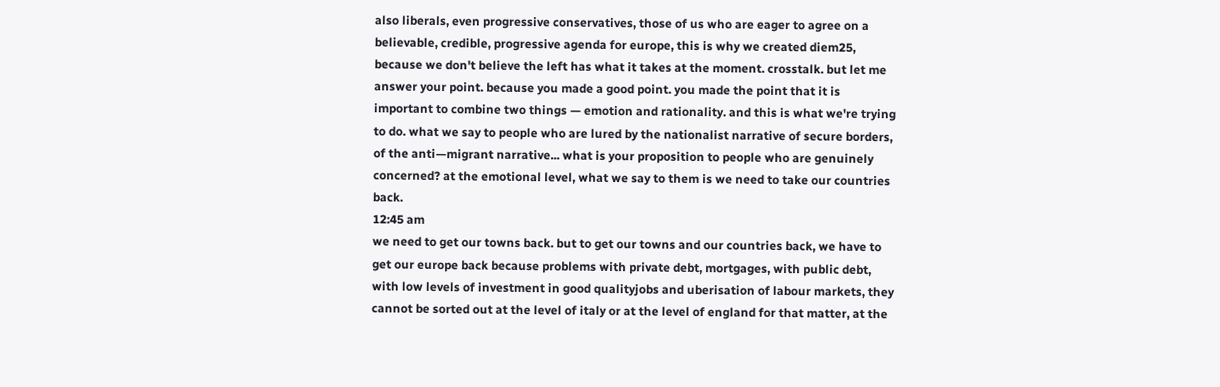also liberals, even progressive conservatives, those of us who are eager to agree on a believable, credible, progressive agenda for europe, this is why we created diem25, because we don't believe the left has what it takes at the moment. crosstalk. but let me answer your point. because you made a good point. you made the point that it is important to combine two things — emotion and rationality. and this is what we're trying to do. what we say to people who are lured by the nationalist narrative of secure borders, of the anti—migrant narrative... what is your proposition to people who are genuinely concerned? at the emotional level, what we say to them is we need to take our countries back.
12:45 am
we need to get our towns back. but to get our towns and our countries back, we have to get our europe back because problems with private debt, mortgages, with public debt, with low levels of investment in good qualityjobs and uberisation of labour markets, they cannot be sorted out at the level of italy or at the level of england for that matter, at the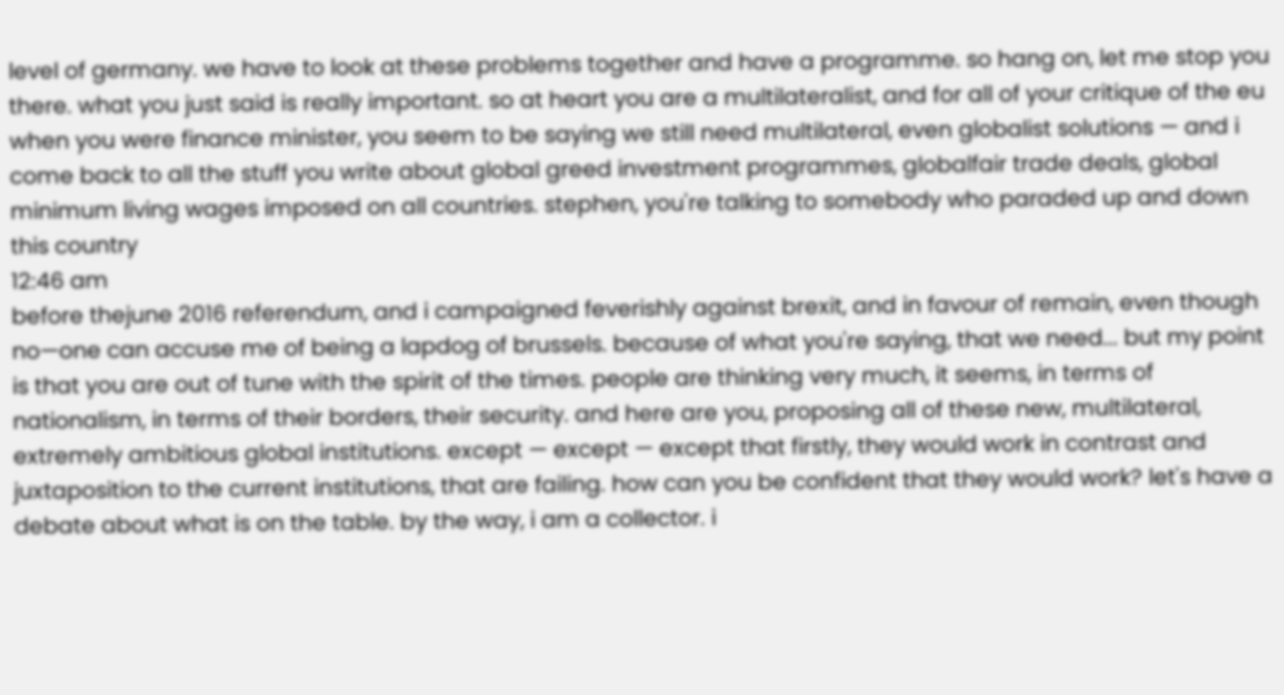level of germany. we have to look at these problems together and have a programme. so hang on, let me stop you there. what you just said is really important. so at heart you are a multilateralist, and for all of your critique of the eu when you were finance minister, you seem to be saying we still need multilateral, even globalist solutions — and i come back to all the stuff you write about global greed investment programmes, globalfair trade deals, global minimum living wages imposed on all countries. stephen, you're talking to somebody who paraded up and down this country
12:46 am
before thejune 2016 referendum, and i campaigned feverishly against brexit, and in favour of remain, even though no—one can accuse me of being a lapdog of brussels. because of what you're saying, that we need... but my point is that you are out of tune with the spirit of the times. people are thinking very much, it seems, in terms of nationalism, in terms of their borders, their security. and here are you, proposing all of these new, multilateral, extremely ambitious global institutions. except — except — except that firstly, they would work in contrast and juxtaposition to the current institutions, that are failing. how can you be confident that they would work? let's have a debate about what is on the table. by the way, i am a collector. i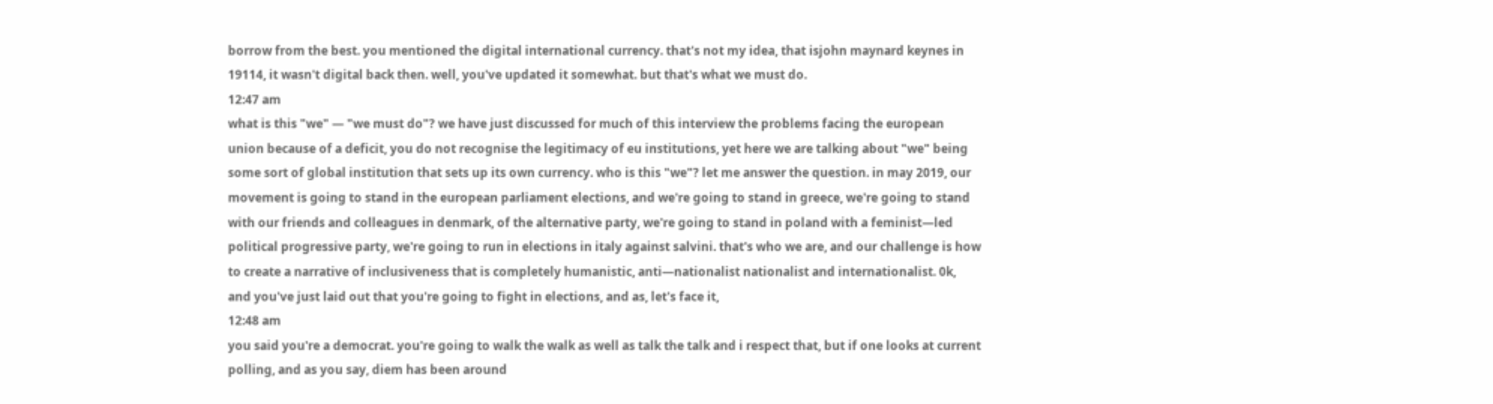borrow from the best. you mentioned the digital international currency. that's not my idea, that isjohn maynard keynes in 19114, it wasn't digital back then. well, you've updated it somewhat. but that's what we must do.
12:47 am
what is this "we" — "we must do"? we have just discussed for much of this interview the problems facing the european union because of a deficit, you do not recognise the legitimacy of eu institutions, yet here we are talking about "we" being some sort of global institution that sets up its own currency. who is this "we"? let me answer the question. in may 2019, our movement is going to stand in the european parliament elections, and we're going to stand in greece, we're going to stand with our friends and colleagues in denmark, of the alternative party, we're going to stand in poland with a feminist—led political progressive party, we're going to run in elections in italy against salvini. that's who we are, and our challenge is how to create a narrative of inclusiveness that is completely humanistic, anti—nationalist nationalist and internationalist. 0k, and you've just laid out that you're going to fight in elections, and as, let's face it,
12:48 am
you said you're a democrat. you're going to walk the walk as well as talk the talk and i respect that, but if one looks at current polling, and as you say, diem has been around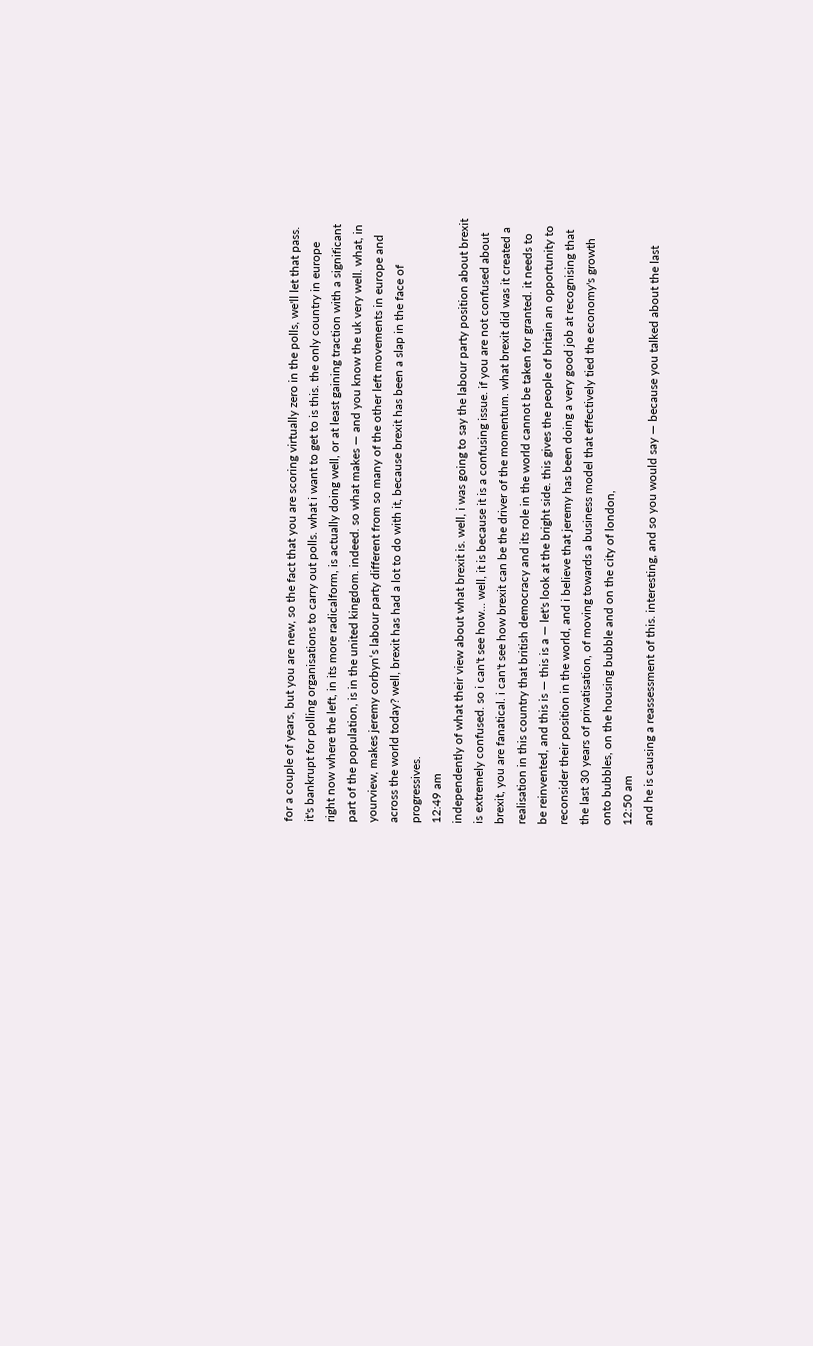for a couple of years, but you are new, so the fact that you are scoring virtually zero in the polls, we'll let that pass. it's bankrupt for polling organisations to carry out polls. what i want to get to is this. the only country in europe right now where the left, in its more radicalform, is actually doing well, or at least gaining traction with a significant part of the population, is in the united kingdom. indeed. so what makes — and you know the uk very well. what, in yourview, makes jeremy corbyn‘s labour party different from so many of the other left movements in europe and across the world today? well, brexit has had a lot to do with it, because brexit has been a slap in the face of progressives.
12:49 am
independently of what their view about what brexit is. well, i was going to say the labour party position about brexit is extremely confused. so i can't see how... well, it is because it is a confusing issue. if you are not confused about brexit, you are fanatical. i can't see how brexit can be the driver of the momentum. what brexit did was it created a realisation in this country that british democracy and its role in the world cannot be taken for granted. it needs to be reinvented, and this is — this is a — let's look at the bright side. this gives the people of britain an opportunity to reconsider their position in the world, and i believe that jeremy has been doing a very good job at recognising that the last 30 years of privatisation, of moving towards a business model that effectively tied the economy's growth onto bubbles, on the housing bubble and on the city of london,
12:50 am
and he is causing a reassessment of this. interesting, and so you would say — because you talked about the last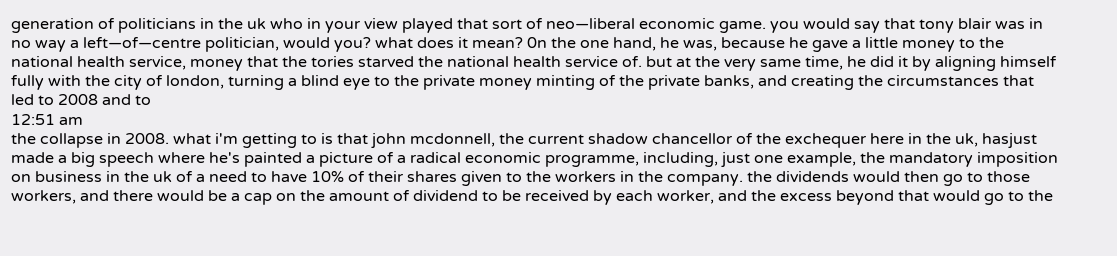generation of politicians in the uk who in your view played that sort of neo—liberal economic game. you would say that tony blair was in no way a left—of—centre politician, would you? what does it mean? 0n the one hand, he was, because he gave a little money to the national health service, money that the tories starved the national health service of. but at the very same time, he did it by aligning himself fully with the city of london, turning a blind eye to the private money minting of the private banks, and creating the circumstances that led to 2008 and to
12:51 am
the collapse in 2008. what i'm getting to is that john mcdonnell, the current shadow chancellor of the exchequer here in the uk, hasjust made a big speech where he's painted a picture of a radical economic programme, including, just one example, the mandatory imposition on business in the uk of a need to have 10% of their shares given to the workers in the company. the dividends would then go to those workers, and there would be a cap on the amount of dividend to be received by each worker, and the excess beyond that would go to the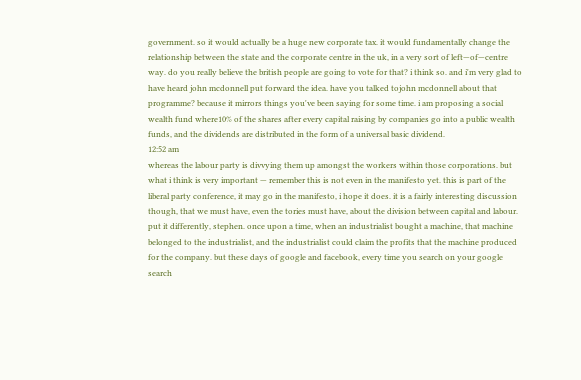government. so it would actually be a huge new corporate tax. it would fundamentally change the relationship between the state and the corporate centre in the uk, in a very sort of left—of—centre way. do you really believe the british people are going to vote for that? i think so. and i'm very glad to have heard john mcdonnell put forward the idea. have you talked tojohn mcdonnell about that programme? because it mirrors things you've been saying for some time. i am proposing a social wealth fund where10% of the shares after every capital raising by companies go into a public wealth funds, and the dividends are distributed in the form of a universal basic dividend.
12:52 am
whereas the labour party is divvying them up amongst the workers within those corporations. but what i think is very important — remember this is not even in the manifesto yet. this is part of the liberal party conference, it may go in the manifesto, i hope it does. it is a fairly interesting discussion though, that we must have, even the tories must have, about the division between capital and labour. put it differently, stephen. once upon a time, when an industrialist bought a machine, that machine belonged to the industrialist, and the industrialist could claim the profits that the machine produced for the company. but these days of google and facebook, every time you search on your google search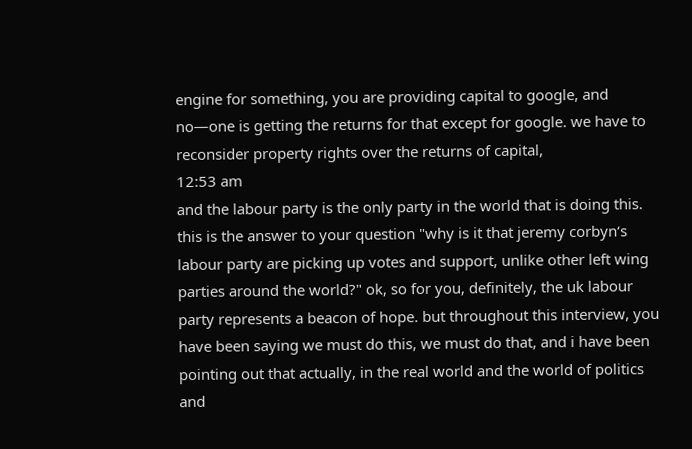engine for something, you are providing capital to google, and no—one is getting the returns for that except for google. we have to reconsider property rights over the returns of capital,
12:53 am
and the labour party is the only party in the world that is doing this. this is the answer to your question "why is it that jeremy corbyn‘s labour party are picking up votes and support, unlike other left wing parties around the world?" ok, so for you, definitely, the uk labour party represents a beacon of hope. but throughout this interview, you have been saying we must do this, we must do that, and i have been pointing out that actually, in the real world and the world of politics and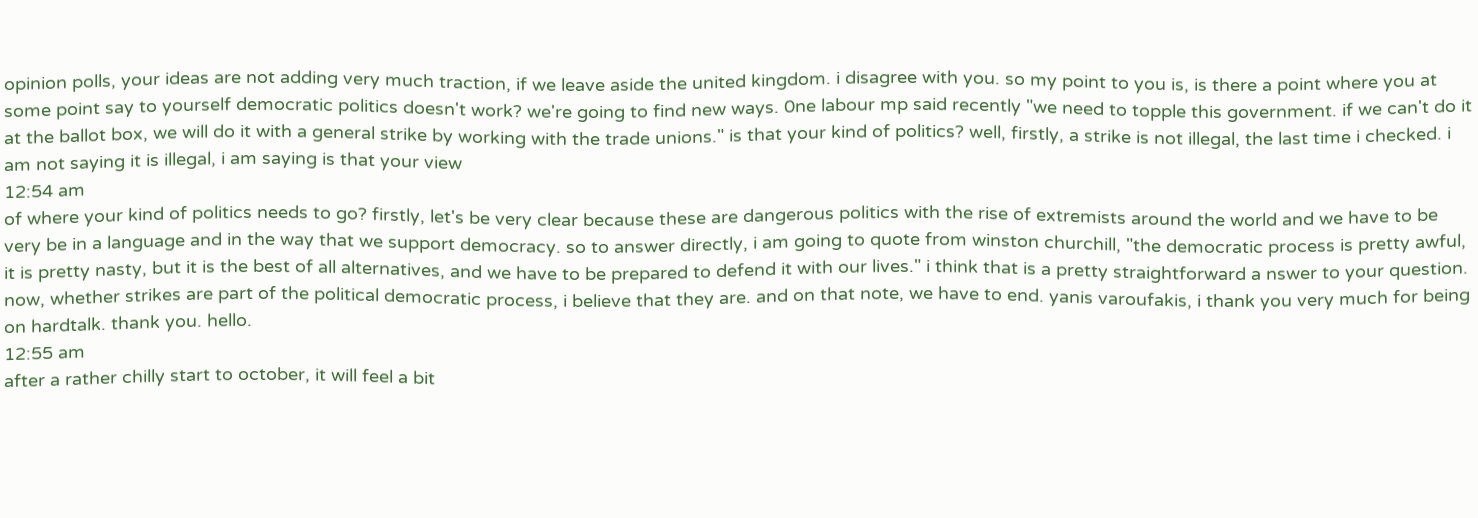opinion polls, your ideas are not adding very much traction, if we leave aside the united kingdom. i disagree with you. so my point to you is, is there a point where you at some point say to yourself democratic politics doesn't work? we're going to find new ways. 0ne labour mp said recently "we need to topple this government. if we can't do it at the ballot box, we will do it with a general strike by working with the trade unions." is that your kind of politics? well, firstly, a strike is not illegal, the last time i checked. i am not saying it is illegal, i am saying is that your view
12:54 am
of where your kind of politics needs to go? firstly, let's be very clear because these are dangerous politics with the rise of extremists around the world and we have to be very be in a language and in the way that we support democracy. so to answer directly, i am going to quote from winston churchill, "the democratic process is pretty awful, it is pretty nasty, but it is the best of all alternatives, and we have to be prepared to defend it with our lives." i think that is a pretty straightforward a nswer to your question. now, whether strikes are part of the political democratic process, i believe that they are. and on that note, we have to end. yanis varoufakis, i thank you very much for being on hardtalk. thank you. hello.
12:55 am
after a rather chilly start to october, it will feel a bit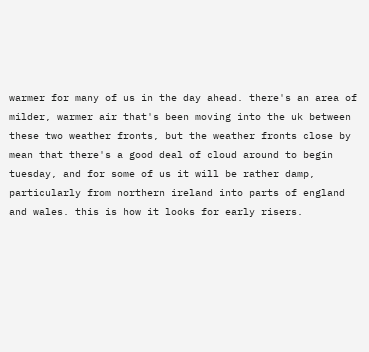warmer for many of us in the day ahead. there's an area of milder, warmer air that's been moving into the uk between these two weather fronts, but the weather fronts close by mean that there's a good deal of cloud around to begin tuesday, and for some of us it will be rather damp, particularly from northern ireland into parts of england and wales. this is how it looks for early risers.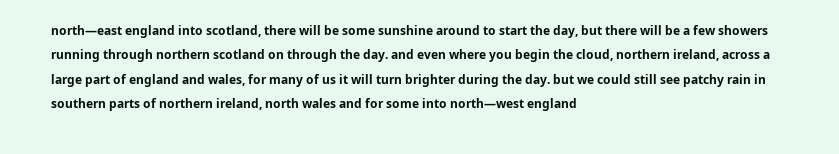north—east england into scotland, there will be some sunshine around to start the day, but there will be a few showers running through northern scotland on through the day. and even where you begin the cloud, northern ireland, across a large part of england and wales, for many of us it will turn brighter during the day. but we could still see patchy rain in southern parts of northern ireland, north wales and for some into north—west england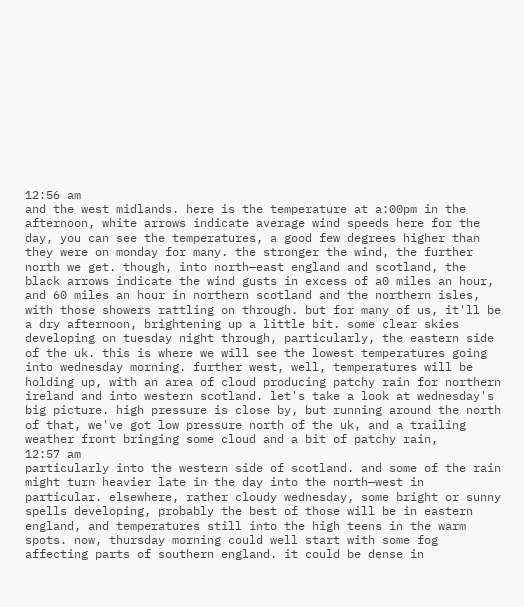12:56 am
and the west midlands. here is the temperature at a:00pm in the afternoon, white arrows indicate average wind speeds here for the day, you can see the temperatures, a good few degrees higher than they were on monday for many. the stronger the wind, the further north we get. though, into north—east england and scotland, the black arrows indicate the wind gusts in excess of a0 miles an hour, and 60 miles an hour in northern scotland and the northern isles, with those showers rattling on through. but for many of us, it'll be a dry afternoon, brightening up a little bit. some clear skies developing on tuesday night through, particularly, the eastern side of the uk. this is where we will see the lowest temperatures going into wednesday morning. further west, well, temperatures will be holding up, with an area of cloud producing patchy rain for northern ireland and into western scotland. let's take a look at wednesday's big picture. high pressure is close by, but running around the north of that, we've got low pressure north of the uk, and a trailing weather front bringing some cloud and a bit of patchy rain,
12:57 am
particularly into the western side of scotland. and some of the rain might turn heavier late in the day into the north—west in particular. elsewhere, rather cloudy wednesday, some bright or sunny spells developing, probably the best of those will be in eastern england, and temperatures still into the high teens in the warm spots. now, thursday morning could well start with some fog affecting parts of southern england. it could be dense in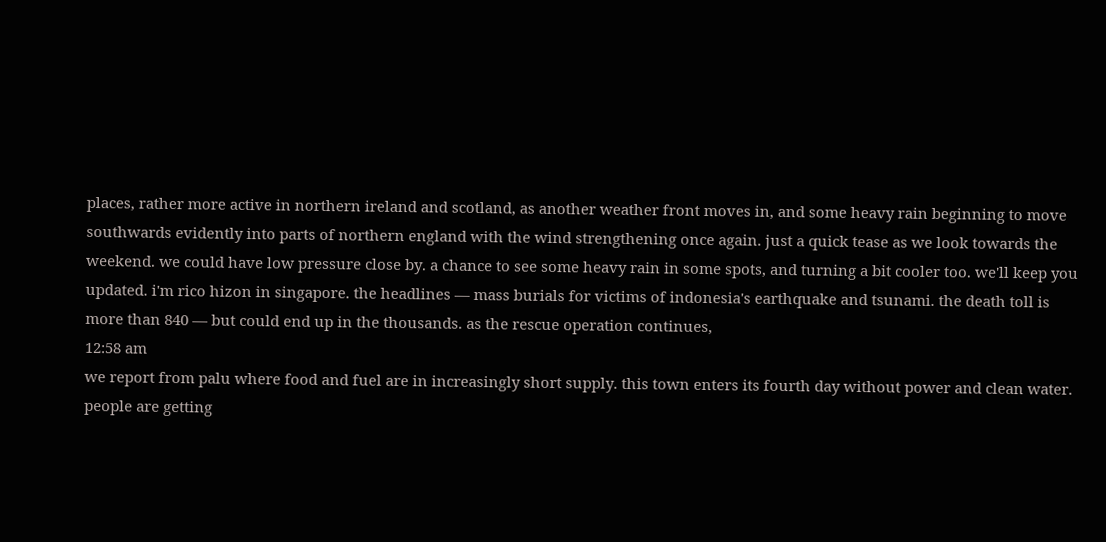places, rather more active in northern ireland and scotland, as another weather front moves in, and some heavy rain beginning to move southwards evidently into parts of northern england with the wind strengthening once again. just a quick tease as we look towards the weekend. we could have low pressure close by. a chance to see some heavy rain in some spots, and turning a bit cooler too. we'll keep you updated. i'm rico hizon in singapore. the headlines — mass burials for victims of indonesia's earthquake and tsunami. the death toll is more than 840 — but could end up in the thousands. as the rescue operation continues,
12:58 am
we report from palu where food and fuel are in increasingly short supply. this town enters its fourth day without power and clean water. people are getting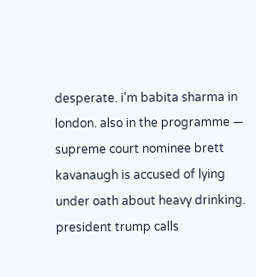desperate. i'm babita sharma in london. also in the programme — supreme court nominee brett kavanaugh is accused of lying under oath about heavy drinking. president trump calls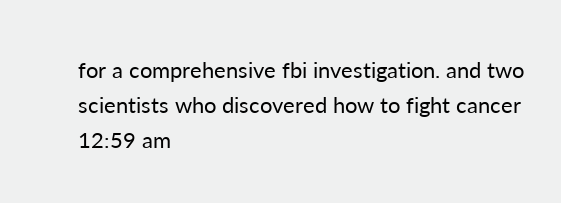for a comprehensive fbi investigation. and two scientists who discovered how to fight cancer
12:59 am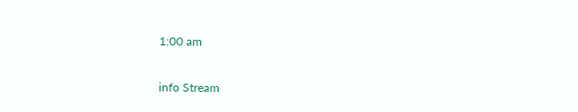1:00 am


info Stream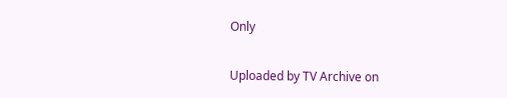Only

Uploaded by TV Archive on